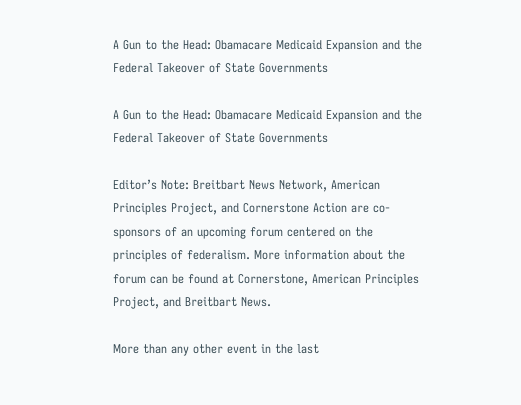A Gun to the Head: Obamacare Medicaid Expansion and the Federal Takeover of State Governments

A Gun to the Head: Obamacare Medicaid Expansion and the Federal Takeover of State Governments

Editor’s Note: Breitbart News Network, American Principles Project, and Cornerstone Action are co-sponsors of an upcoming forum centered on the principles of federalism. More information about the forum can be found at Cornerstone, American Principles Project, and Breitbart News.

More than any other event in the last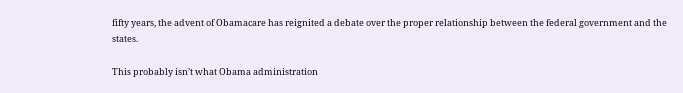fifty years, the advent of Obamacare has reignited a debate over the proper relationship between the federal government and the states.

This probably isn’t what Obama administration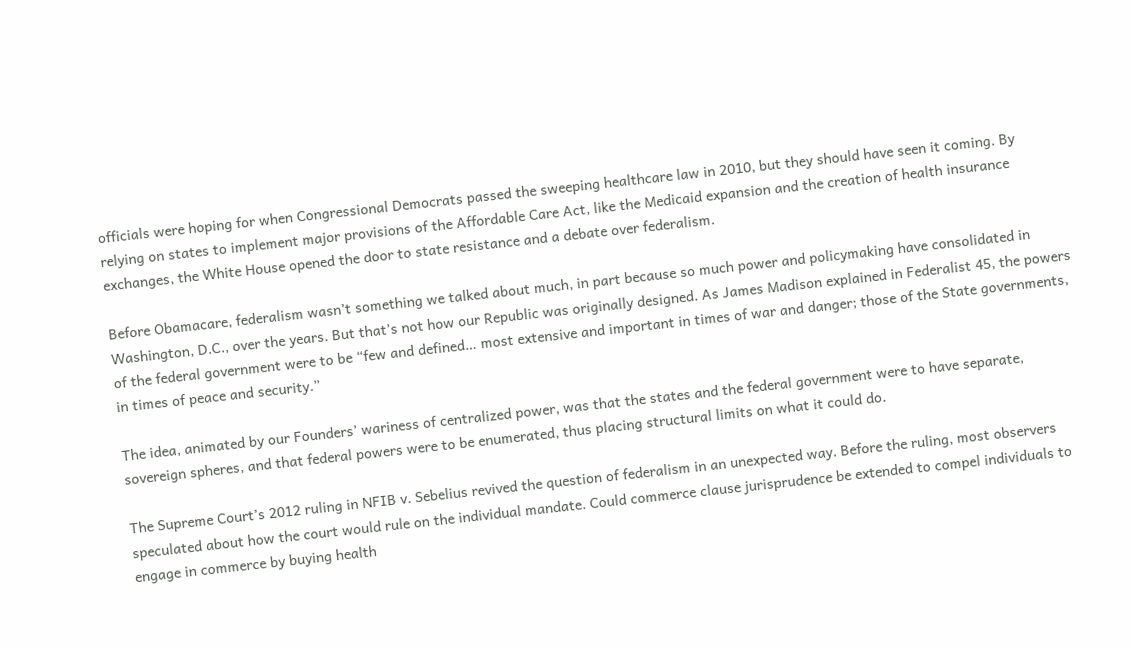officials were hoping for when Congressional Democrats passed the sweeping healthcare law in 2010, but they should have seen it coming. By relying on states to implement major provisions of the Affordable Care Act, like the Medicaid expansion and the creation of health insurance exchanges, the White House opened the door to state resistance and a debate over federalism.

Before Obamacare, federalism wasn’t something we talked about much, in part because so much power and policymaking have consolidated in Washington, D.C., over the years. But that’s not how our Republic was originally designed. As James Madison explained in Federalist 45, the powers of the federal government were to be “few and defined… most extensive and important in times of war and danger; those of the State governments, in times of peace and security.”

The idea, animated by our Founders’ wariness of centralized power, was that the states and the federal government were to have separate, sovereign spheres, and that federal powers were to be enumerated, thus placing structural limits on what it could do.

The Supreme Court’s 2012 ruling in NFIB v. Sebelius revived the question of federalism in an unexpected way. Before the ruling, most observers speculated about how the court would rule on the individual mandate. Could commerce clause jurisprudence be extended to compel individuals to engage in commerce by buying health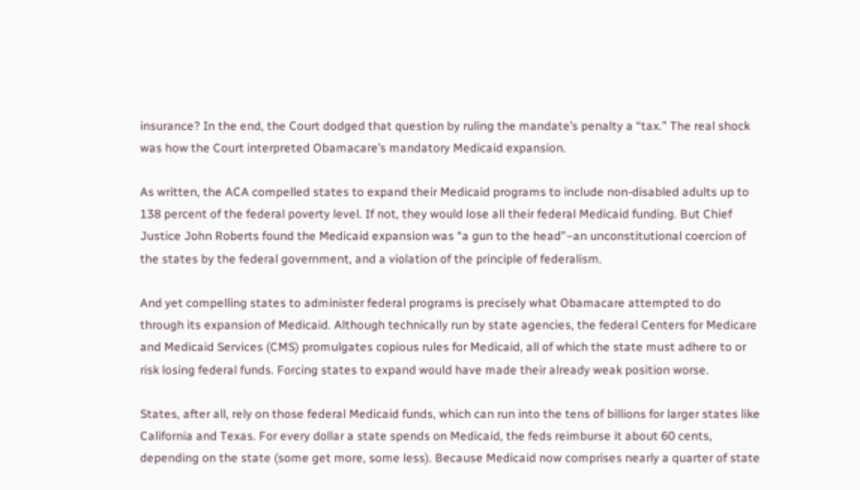insurance? In the end, the Court dodged that question by ruling the mandate’s penalty a “tax.” The real shock was how the Court interpreted Obamacare’s mandatory Medicaid expansion.

As written, the ACA compelled states to expand their Medicaid programs to include non-disabled adults up to 138 percent of the federal poverty level. If not, they would lose all their federal Medicaid funding. But Chief Justice John Roberts found the Medicaid expansion was “a gun to the head”–an unconstitutional coercion of the states by the federal government, and a violation of the principle of federalism.

And yet compelling states to administer federal programs is precisely what Obamacare attempted to do through its expansion of Medicaid. Although technically run by state agencies, the federal Centers for Medicare and Medicaid Services (CMS) promulgates copious rules for Medicaid, all of which the state must adhere to or risk losing federal funds. Forcing states to expand would have made their already weak position worse.

States, after all, rely on those federal Medicaid funds, which can run into the tens of billions for larger states like California and Texas. For every dollar a state spends on Medicaid, the feds reimburse it about 60 cents, depending on the state (some get more, some less). Because Medicaid now comprises nearly a quarter of state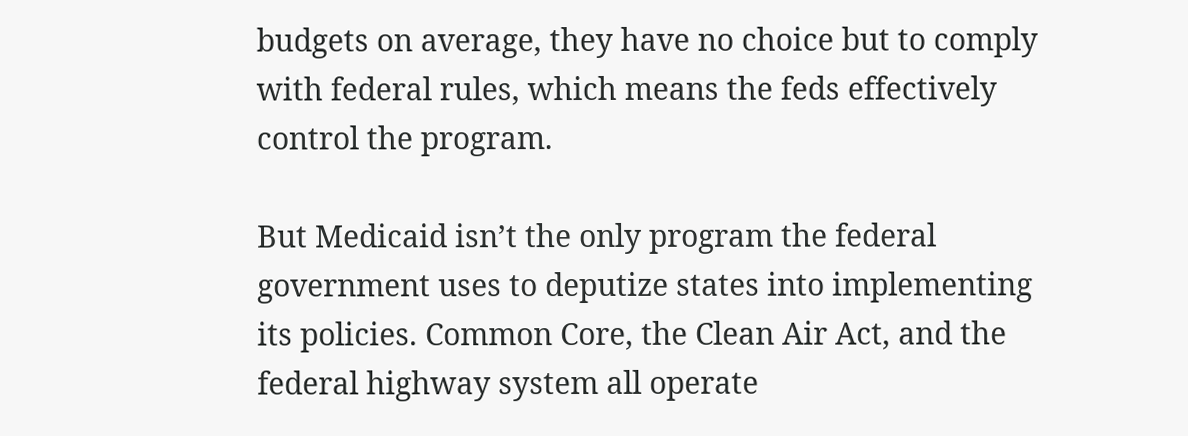budgets on average, they have no choice but to comply with federal rules, which means the feds effectively control the program.

But Medicaid isn’t the only program the federal government uses to deputize states into implementing its policies. Common Core, the Clean Air Act, and the federal highway system all operate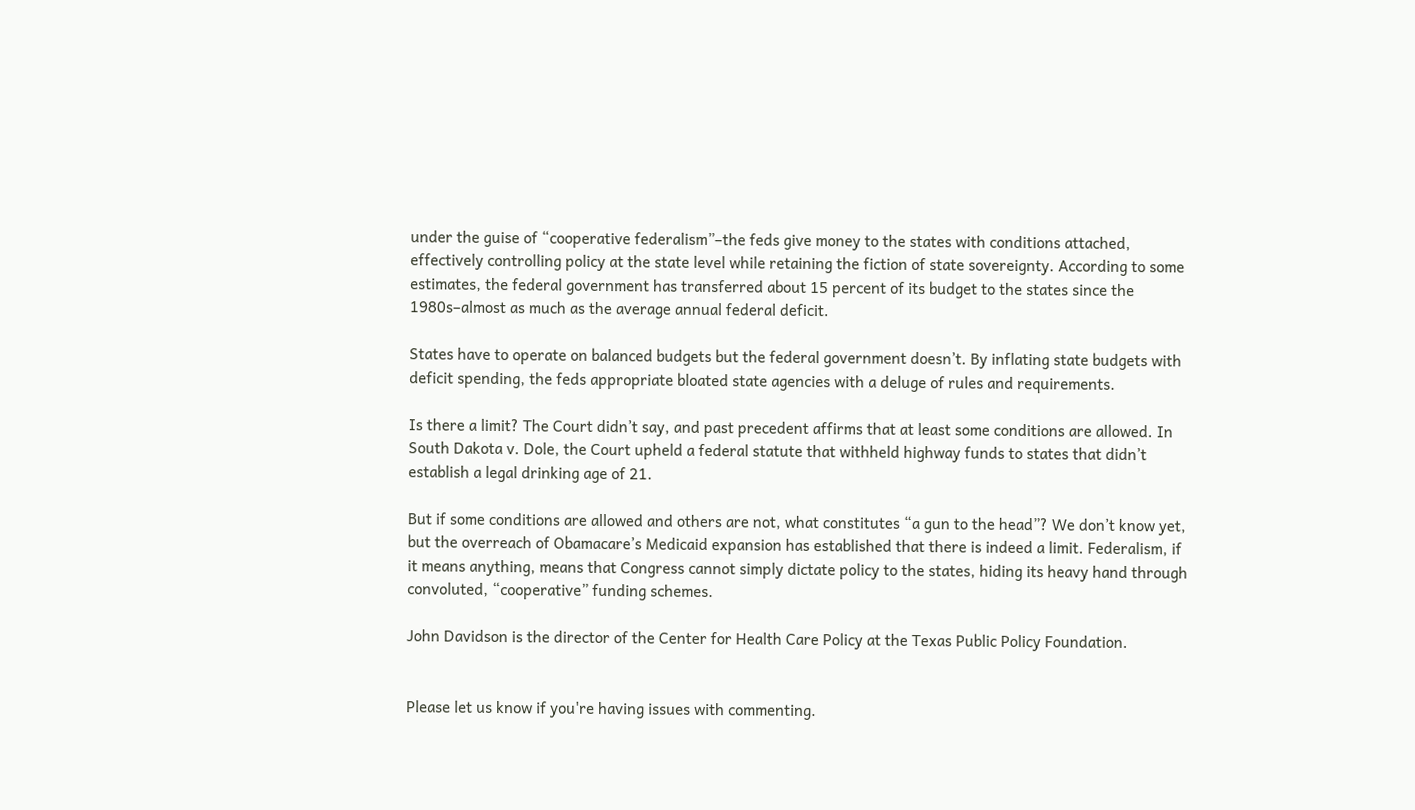under the guise of “cooperative federalism”–the feds give money to the states with conditions attached, effectively controlling policy at the state level while retaining the fiction of state sovereignty. According to some estimates, the federal government has transferred about 15 percent of its budget to the states since the 1980s–almost as much as the average annual federal deficit.

States have to operate on balanced budgets but the federal government doesn’t. By inflating state budgets with deficit spending, the feds appropriate bloated state agencies with a deluge of rules and requirements.

Is there a limit? The Court didn’t say, and past precedent affirms that at least some conditions are allowed. In South Dakota v. Dole, the Court upheld a federal statute that withheld highway funds to states that didn’t establish a legal drinking age of 21.

But if some conditions are allowed and others are not, what constitutes “a gun to the head”? We don’t know yet, but the overreach of Obamacare’s Medicaid expansion has established that there is indeed a limit. Federalism, if it means anything, means that Congress cannot simply dictate policy to the states, hiding its heavy hand through convoluted, “cooperative” funding schemes.

John Davidson is the director of the Center for Health Care Policy at the Texas Public Policy Foundation.


Please let us know if you're having issues with commenting.